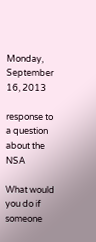Monday, September 16, 2013

response to a question about the NSA

What would you do if someone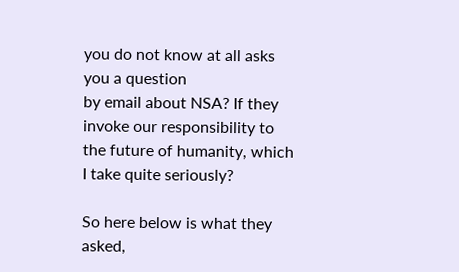you do not know at all asks you a question
by email about NSA? If they invoke our responsibility to the future of humanity, which I take quite seriously?

So here below is what they asked,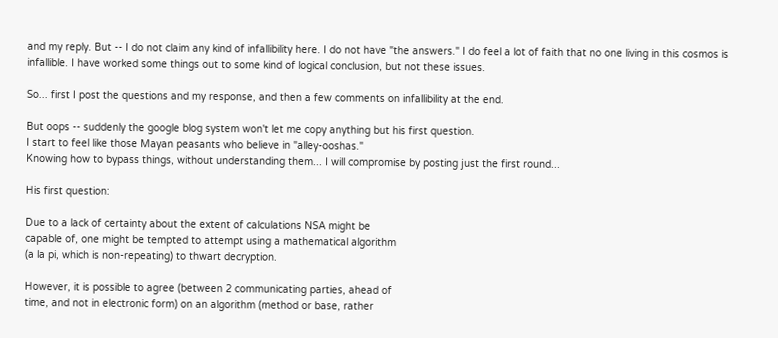and my reply. But -- I do not claim any kind of infallibility here. I do not have "the answers." I do feel a lot of faith that no one living in this cosmos is infallible. I have worked some things out to some kind of logical conclusion, but not these issues.

So... first I post the questions and my response, and then a few comments on infallibility at the end.

But oops -- suddenly the google blog system won't let me copy anything but his first question.
I start to feel like those Mayan peasants who believe in "alley-ooshas."
Knowing how to bypass things, without understanding them... I will compromise by posting just the first round...

His first question:

Due to a lack of certainty about the extent of calculations NSA might be
capable of, one might be tempted to attempt using a mathematical algorithm
(a la pi, which is non-repeating) to thwart decryption.

However, it is possible to agree (between 2 communicating parties, ahead of
time, and not in electronic form) on an algorithm (method or base, rather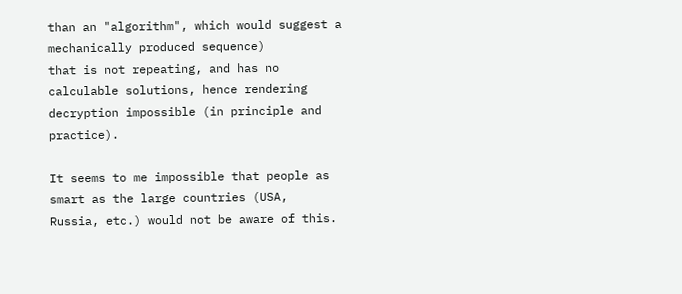than an "algorithm", which would suggest a mechanically produced sequence)
that is not repeating, and has no calculable solutions, hence rendering
decryption impossible (in principle and practice).

It seems to me impossible that people as smart as the large countries (USA,
Russia, etc.) would not be aware of this.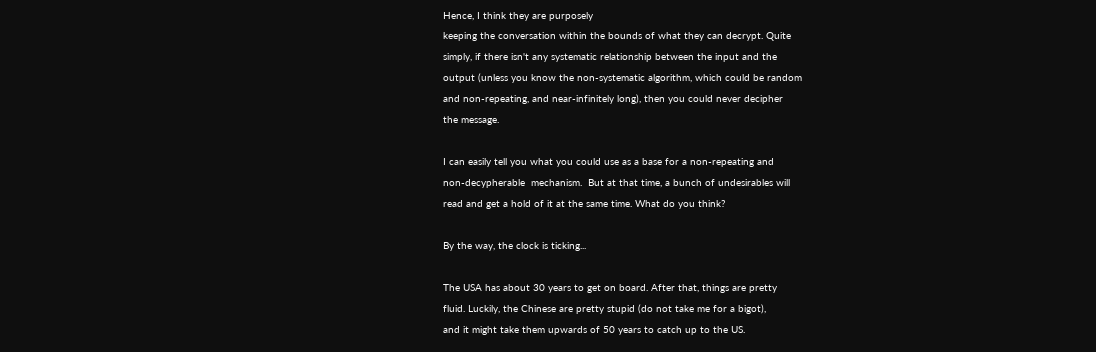Hence, I think they are purposely
keeping the conversation within the bounds of what they can decrypt. Quite
simply, if there isn't any systematic relationship between the input and the
output (unless you know the non-systematic algorithm, which could be random
and non-repeating, and near-infinitely long), then you could never decipher
the message.

I can easily tell you what you could use as a base for a non-repeating and
non-decypherable  mechanism.  But at that time, a bunch of undesirables will
read and get a hold of it at the same time. What do you think?

By the way, the clock is ticking...

The USA has about 30 years to get on board. After that, things are pretty
fluid. Luckily, the Chinese are pretty stupid (do not take me for a bigot),
and it might take them upwards of 50 years to catch up to the US.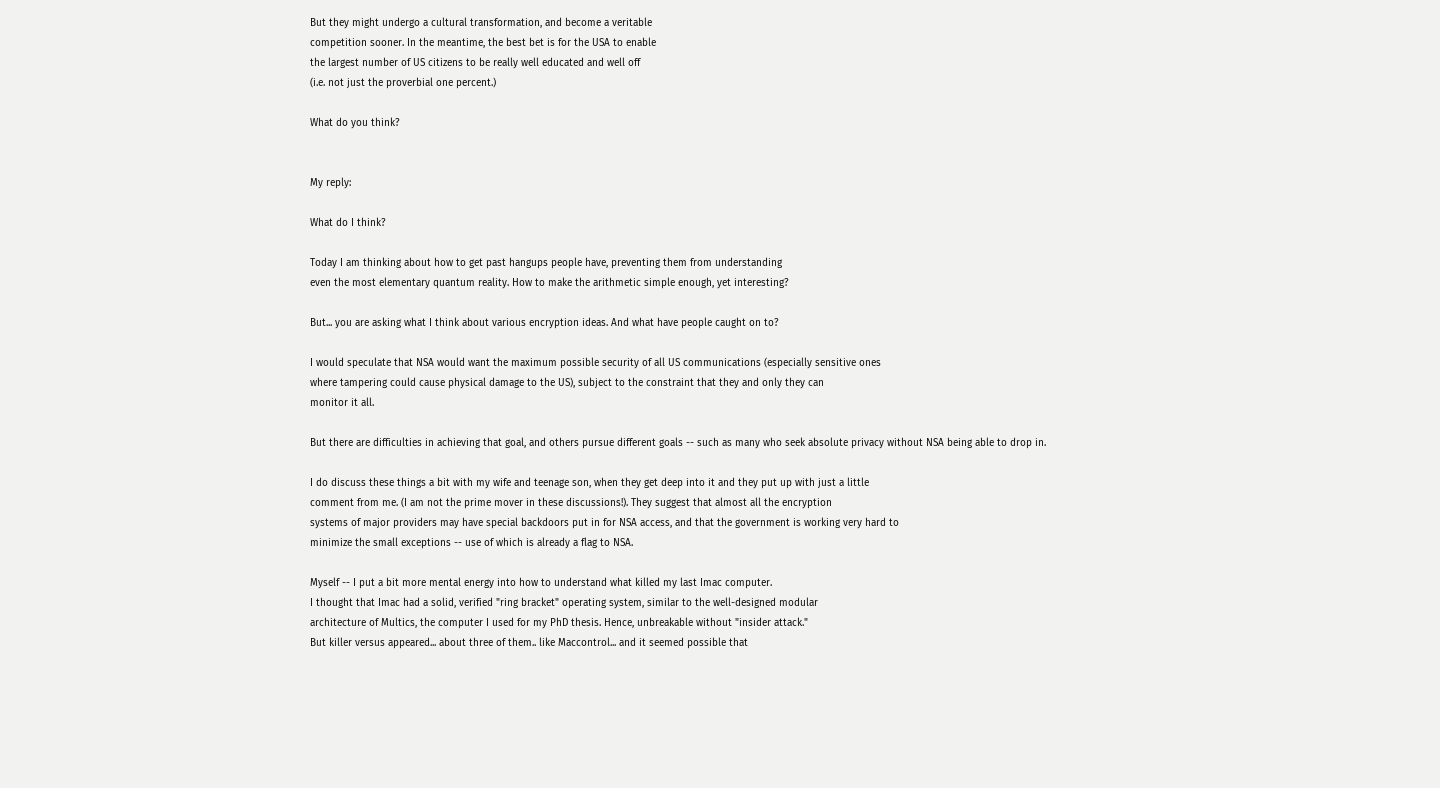But they might undergo a cultural transformation, and become a veritable
competition sooner. In the meantime, the best bet is for the USA to enable
the largest number of US citizens to be really well educated and well off
(i.e. not just the proverbial one percent.)

What do you think?


My reply:

What do I think?

Today I am thinking about how to get past hangups people have, preventing them from understanding
even the most elementary quantum reality. How to make the arithmetic simple enough, yet interesting?

But... you are asking what I think about various encryption ideas. And what have people caught on to?

I would speculate that NSA would want the maximum possible security of all US communications (especially sensitive ones
where tampering could cause physical damage to the US), subject to the constraint that they and only they can
monitor it all.

But there are difficulties in achieving that goal, and others pursue different goals -- such as many who seek absolute privacy without NSA being able to drop in.

I do discuss these things a bit with my wife and teenage son, when they get deep into it and they put up with just a little
comment from me. (I am not the prime mover in these discussions!). They suggest that almost all the encryption
systems of major providers may have special backdoors put in for NSA access, and that the government is working very hard to
minimize the small exceptions -- use of which is already a flag to NSA.

Myself -- I put a bit more mental energy into how to understand what killed my last Imac computer.
I thought that Imac had a solid, verified "ring bracket" operating system, similar to the well-designed modular
architecture of Multics, the computer I used for my PhD thesis. Hence, unbreakable without "insider attack."
But killer versus appeared... about three of them.. like Maccontrol... and it seemed possible that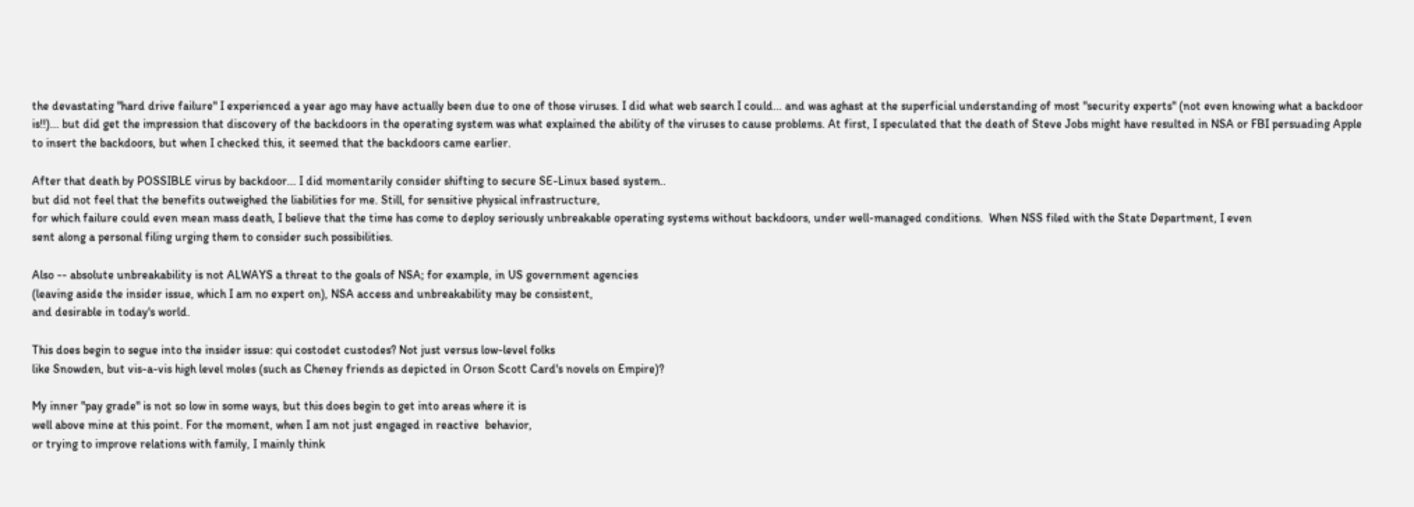the devastating "hard drive failure" I experienced a year ago may have actually been due to one of those viruses. I did what web search I could... and was aghast at the superficial understanding of most "security experts" (not even knowing what a backdoor is!!)... but did get the impression that discovery of the backdoors in the operating system was what explained the ability of the viruses to cause problems. At first, I speculated that the death of Steve Jobs might have resulted in NSA or FBI persuading Apple to insert the backdoors, but when I checked this, it seemed that the backdoors came earlier.

After that death by POSSIBLE virus by backdoor... I did momentarily consider shifting to secure SE-Linux based system..
but did not feel that the benefits outweighed the liabilities for me. Still, for sensitive physical infrastructure,
for which failure could even mean mass death, I believe that the time has come to deploy seriously unbreakable operating systems without backdoors, under well-managed conditions.  When NSS filed with the State Department, I even
sent along a personal filing urging them to consider such possibilities.

Also -- absolute unbreakability is not ALWAYS a threat to the goals of NSA; for example, in US government agencies
(leaving aside the insider issue, which I am no expert on), NSA access and unbreakability may be consistent,
and desirable in today's world.

This does begin to segue into the insider issue: qui costodet custodes? Not just versus low-level folks
like Snowden, but vis-a-vis high level moles (such as Cheney friends as depicted in Orson Scott Card's novels on Empire)?

My inner "pay grade" is not so low in some ways, but this does begin to get into areas where it is
well above mine at this point. For the moment, when I am not just engaged in reactive  behavior,
or trying to improve relations with family, I mainly think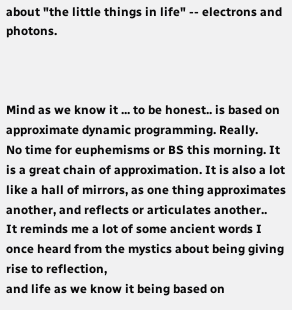about "the little things in life" -- electrons and photons.



Mind as we know it ... to be honest.. is based on approximate dynamic programming. Really.
No time for euphemisms or BS this morning. It is a great chain of approximation. It is also a lot
like a hall of mirrors, as one thing approximates another, and reflects or articulates another..
It reminds me a lot of some ancient words I once heard from the mystics about being giving rise to reflection,
and life as we know it being based on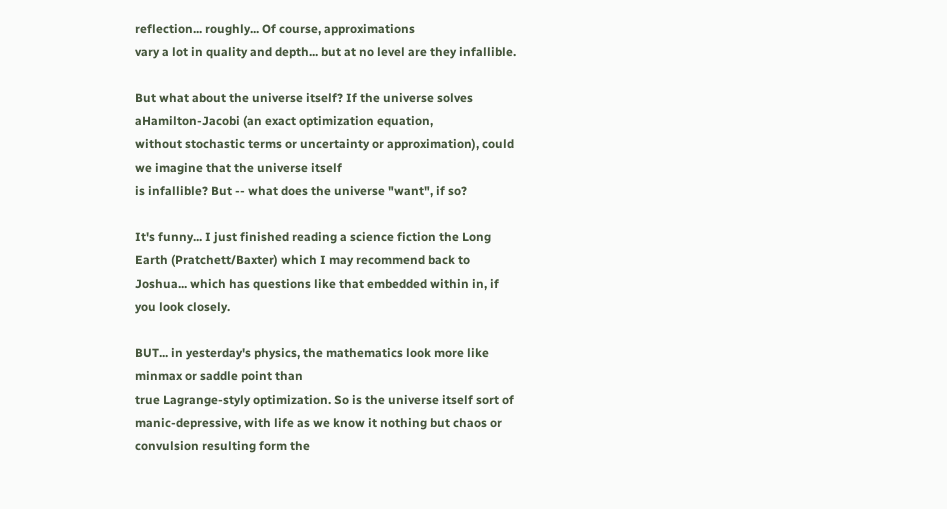reflection... roughly... Of course, approximations
vary a lot in quality and depth... but at no level are they infallible.

But what about the universe itself? If the universe solves aHamilton-Jacobi (an exact optimization equation,
without stochastic terms or uncertainty or approximation), could we imagine that the universe itself
is infallible? But -- what does the universe "want", if so?

It's funny... I just finished reading a science fiction the Long Earth (Pratchett/Baxter) which I may recommend back to Joshua... which has questions like that embedded within in, if you look closely.

BUT... in yesterday's physics, the mathematics look more like minmax or saddle point than
true Lagrange-styly optimization. So is the universe itself sort of manic-depressive, with life as we know it nothing but chaos or convulsion resulting form the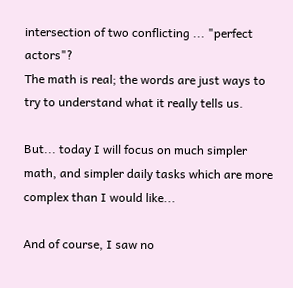intersection of two conflicting ... "perfect actors"?
The math is real; the words are just ways to try to understand what it really tells us.

But... today I will focus on much simpler math, and simpler daily tasks which are more complex than I would like...

And of course, I saw no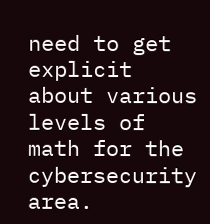need to get explicit about various levels of math for the cybersecurity area.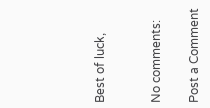Best of luck,


No comments:

Post a Comment